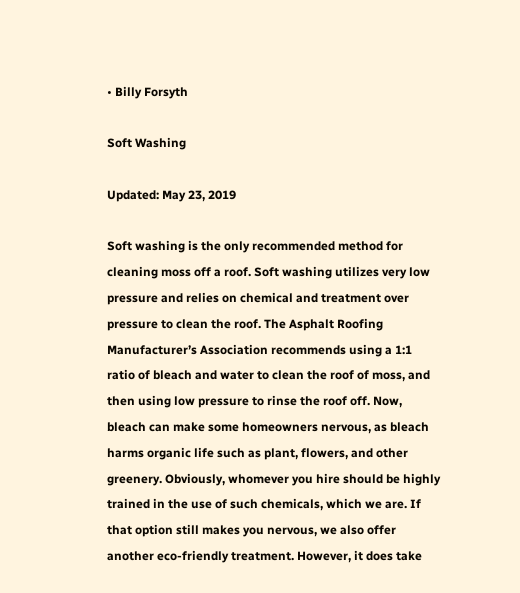• Billy Forsyth

Soft Washing

Updated: May 23, 2019

Soft washing is the only recommended method for cleaning moss off a roof. Soft washing utilizes very low pressure and relies on chemical and treatment over pressure to clean the roof. The Asphalt Roofing Manufacturer’s Association recommends using a 1:1 ratio of bleach and water to clean the roof of moss, and then using low pressure to rinse the roof off. Now, bleach can make some homeowners nervous, as bleach harms organic life such as plant, flowers, and other greenery. Obviously, whomever you hire should be highly trained in the use of such chemicals, which we are. If that option still makes you nervous, we also offer another eco-friendly treatment. However, it does take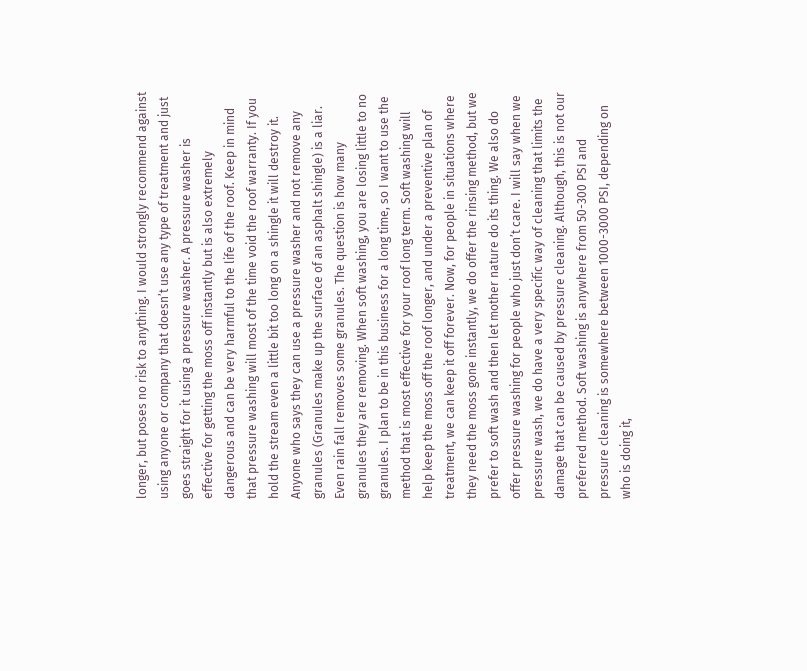longer, but poses no risk to anything. I would strongly recommend against using anyone or company that doesn’t use any type of treatment and just goes straight for it using a pressure washer. A pressure washer is effective for getting the moss off instantly but is also extremely dangerous and can be very harmful to the life of the roof. Keep in mind that pressure washing will most of the time void the roof warranty. If you hold the stream even a little bit too long on a shingle it will destroy it. Anyone who says they can use a pressure washer and not remove any granules (Granules make up the surface of an asphalt shingle) is a liar. Even rain fall removes some granules. The question is how many granules they are removing. When soft washing, you are losing little to no granules. I plan to be in this business for a long time, so I want to use the method that is most effective for your roof long term. Soft washing will help keep the moss off the roof longer, and under a preventive plan of treatment, we can keep it off forever. Now, for people in situations where they need the moss gone instantly, we do offer the rinsing method, but we prefer to soft wash and then let mother nature do its thing. We also do offer pressure washing for people who just don’t care. I will say when we pressure wash, we do have a very specific way of cleaning that limits the damage that can be caused by pressure cleaning. Although, this is not our preferred method. Soft washing is anywhere from 50-300 PSI and pressure cleaning is somewhere between 1000-3000 PSI, depending on who is doing it,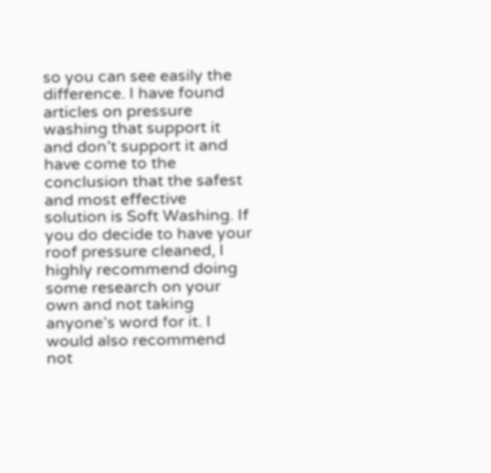so you can see easily the difference. I have found articles on pressure washing that support it and don’t support it and have come to the conclusion that the safest and most effective solution is Soft Washing. If you do decide to have your roof pressure cleaned, I highly recommend doing some research on your own and not taking anyone’s word for it. I would also recommend not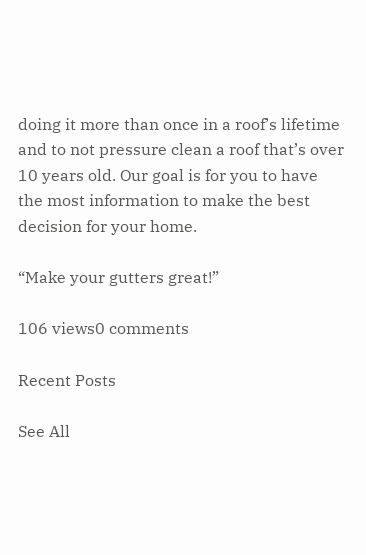doing it more than once in a roof’s lifetime and to not pressure clean a roof that’s over 10 years old. Our goal is for you to have the most information to make the best decision for your home.

“Make your gutters great!”

106 views0 comments

Recent Posts

See All